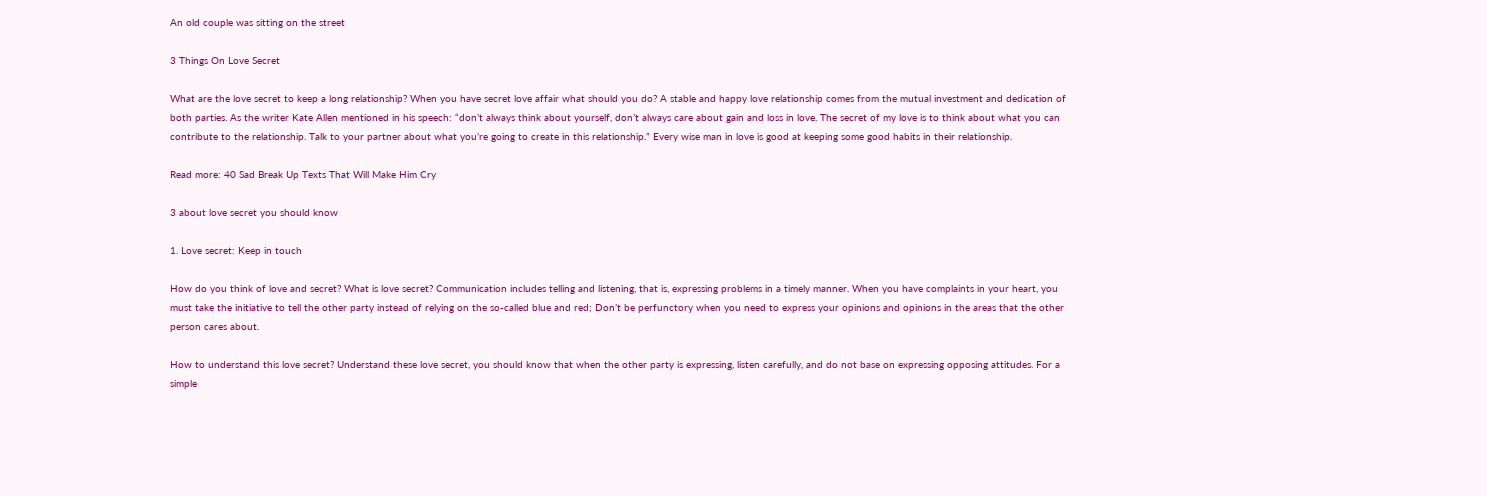An old couple was sitting on the street

3 Things On Love Secret

What are the love secret to keep a long relationship? When you have secret love affair what should you do? A stable and happy love relationship comes from the mutual investment and dedication of both parties. As the writer Kate Allen mentioned in his speech: “don’t always think about yourself, don’t always care about gain and loss in love. The secret of my love is to think about what you can contribute to the relationship. Talk to your partner about what you’re going to create in this relationship.” Every wise man in love is good at keeping some good habits in their relationship.

Read more: 40 Sad Break Up Texts That Will Make Him Cry

3 about love secret you should know

1. Love secret: Keep in touch

How do you think of love and secret? What is love secret? Communication includes telling and listening, that is, expressing problems in a timely manner. When you have complaints in your heart, you must take the initiative to tell the other party instead of relying on the so-called blue and red; Don’t be perfunctory when you need to express your opinions and opinions in the areas that the other person cares about.

How to understand this love secret? Understand these love secret, you should know that when the other party is expressing, listen carefully, and do not base on expressing opposing attitudes. For a simple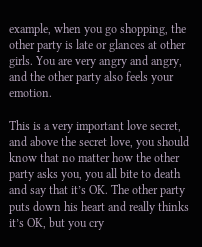example, when you go shopping, the other party is late or glances at other girls. You are very angry and angry, and the other party also feels your emotion.

This is a very important love secret, and above the secret love, you should know that no matter how the other party asks you, you all bite to death and say that it’s OK. The other party puts down his heart and really thinks it’s OK, but you cry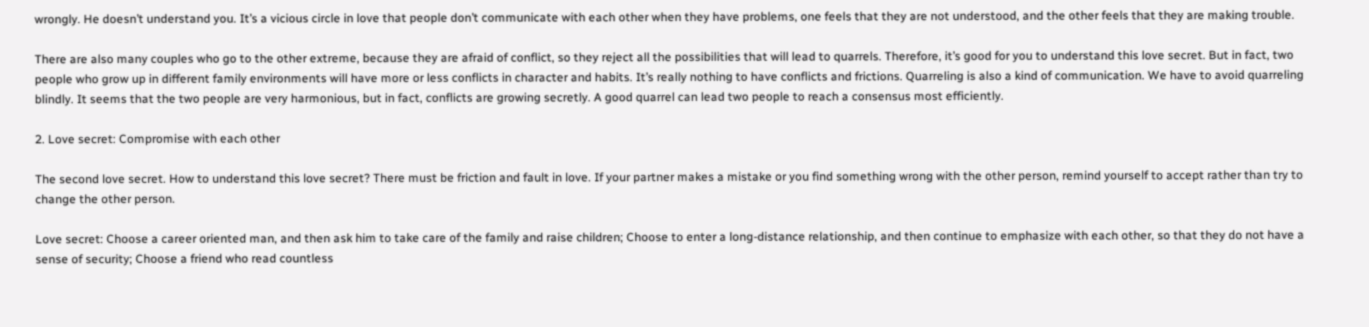wrongly. He doesn’t understand you. It’s a vicious circle in love that people don’t communicate with each other when they have problems, one feels that they are not understood, and the other feels that they are making trouble.

There are also many couples who go to the other extreme, because they are afraid of conflict, so they reject all the possibilities that will lead to quarrels. Therefore, it’s good for you to understand this love secret. But in fact, two people who grow up in different family environments will have more or less conflicts in character and habits. It’s really nothing to have conflicts and frictions. Quarreling is also a kind of communication. We have to avoid quarreling blindly. It seems that the two people are very harmonious, but in fact, conflicts are growing secretly. A good quarrel can lead two people to reach a consensus most efficiently.

2. Love secret: Compromise with each other

The second love secret. How to understand this love secret? There must be friction and fault in love. If your partner makes a mistake or you find something wrong with the other person, remind yourself to accept rather than try to change the other person.

Love secret: Choose a career oriented man, and then ask him to take care of the family and raise children; Choose to enter a long-distance relationship, and then continue to emphasize with each other, so that they do not have a sense of security; Choose a friend who read countless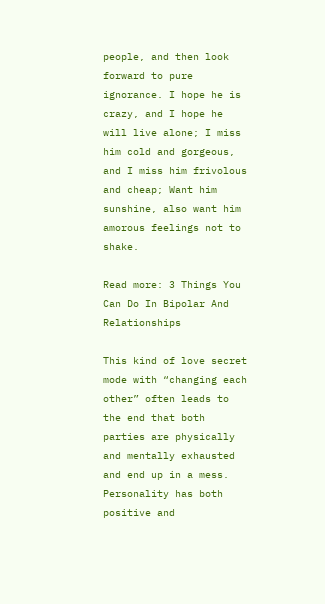people, and then look forward to pure ignorance. I hope he is crazy, and I hope he will live alone; I miss him cold and gorgeous, and I miss him frivolous and cheap; Want him sunshine, also want him amorous feelings not to shake.

Read more: 3 Things You Can Do In Bipolar And Relationships

This kind of love secret mode with “changing each other” often leads to the end that both parties are physically and mentally exhausted and end up in a mess. Personality has both positive and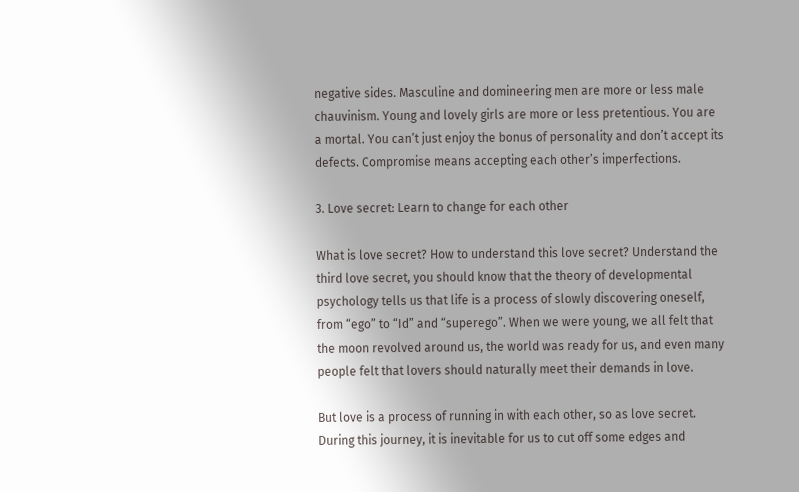negative sides. Masculine and domineering men are more or less male chauvinism. Young and lovely girls are more or less pretentious. You are a mortal. You can’t just enjoy the bonus of personality and don’t accept its defects. Compromise means accepting each other’s imperfections.

3. Love secret: Learn to change for each other

What is love secret? How to understand this love secret? Understand the third love secret, you should know that the theory of developmental psychology tells us that life is a process of slowly discovering oneself, from “ego” to “Id” and “superego”. When we were young, we all felt that the moon revolved around us, the world was ready for us, and even many people felt that lovers should naturally meet their demands in love.

But love is a process of running in with each other, so as love secret. During this journey, it is inevitable for us to cut off some edges and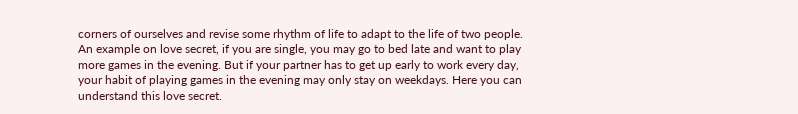corners of ourselves and revise some rhythm of life to adapt to the life of two people. An example on love secret, if you are single, you may go to bed late and want to play more games in the evening. But if your partner has to get up early to work every day, your habit of playing games in the evening may only stay on weekdays. Here you can understand this love secret.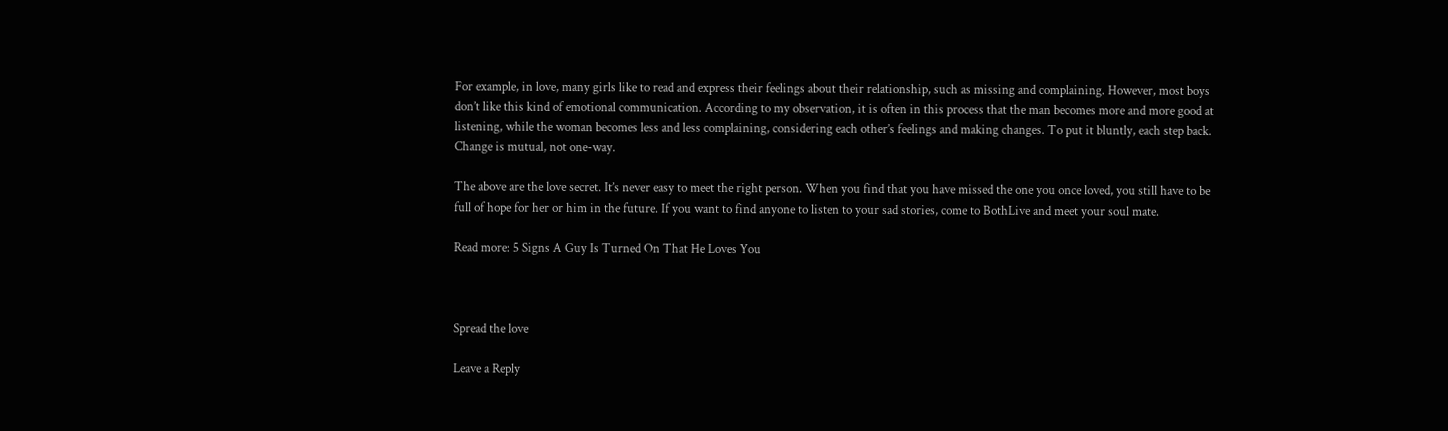For example, in love, many girls like to read and express their feelings about their relationship, such as missing and complaining. However, most boys don’t like this kind of emotional communication. According to my observation, it is often in this process that the man becomes more and more good at listening, while the woman becomes less and less complaining, considering each other’s feelings and making changes. To put it bluntly, each step back. Change is mutual, not one-way.

The above are the love secret. It’s never easy to meet the right person. When you find that you have missed the one you once loved, you still have to be full of hope for her or him in the future. If you want to find anyone to listen to your sad stories, come to BothLive and meet your soul mate.

Read more: 5 Signs A Guy Is Turned On That He Loves You



Spread the love

Leave a Reply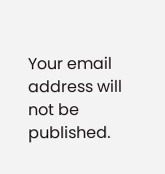Your email address will not be published.